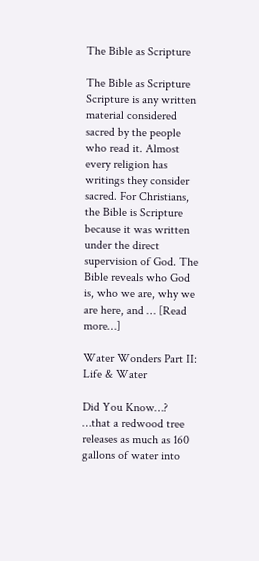The Bible as Scripture

The Bible as Scripture Scripture is any written material considered sacred by the people who read it. Almost every religion has writings they consider sacred. For Christians, the Bible is Scripture because it was written under the direct supervision of God. The Bible reveals who God is, who we are, why we are here, and … [Read more…]

Water Wonders Part II: Life & Water

Did You Know…? …that a redwood tree releases as much as 160 gallons of water into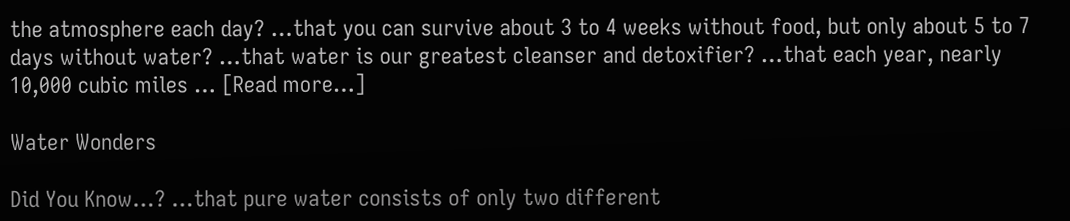the atmosphere each day? …that you can survive about 3 to 4 weeks without food, but only about 5 to 7 days without water? …that water is our greatest cleanser and detoxifier? …that each year, nearly 10,000 cubic miles … [Read more…]

Water Wonders

Did You Know…? …that pure water consists of only two different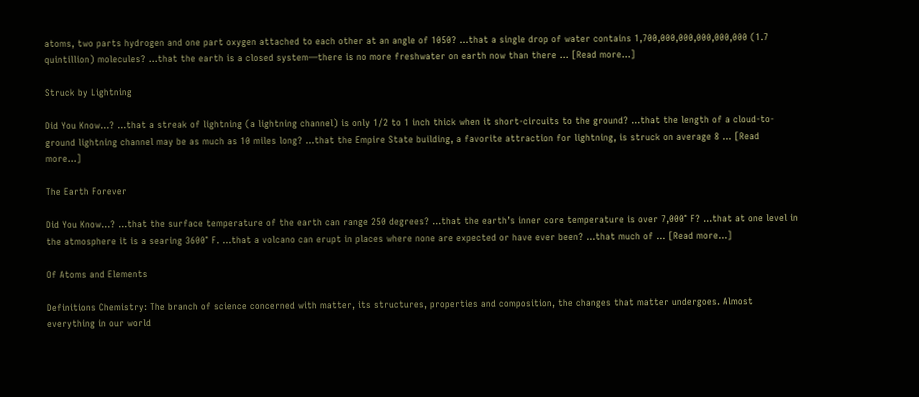atoms, two parts hydrogen and one part oxygen attached to each other at an angle of 1050? …that a single drop of water contains 1,700,000,000,000,000,000 (1.7 quintillion) molecules? …that the earth is a closed system—there is no more freshwater on earth now than there … [Read more…]

Struck by Lightning

Did You Know…? …that a streak of lightning (a lightning channel) is only 1/2 to 1 inch thick when it short-circuits to the ground? …that the length of a cloud-to-ground lightning channel may be as much as 10 miles long? …that the Empire State building, a favorite attraction for lightning, is struck on average 8 … [Read more…]

The Earth Forever

Did You Know…? …that the surface temperature of the earth can range 250 degrees? …that the earth’s inner core temperature is over 7,000° F? …that at one level in the atmosphere it is a searing 3600° F. …that a volcano can erupt in places where none are expected or have ever been? …that much of … [Read more…]

Of Atoms and Elements

Definitions Chemistry: The branch of science concerned with matter, its structures, properties and composition, the changes that matter undergoes. Almost everything in our world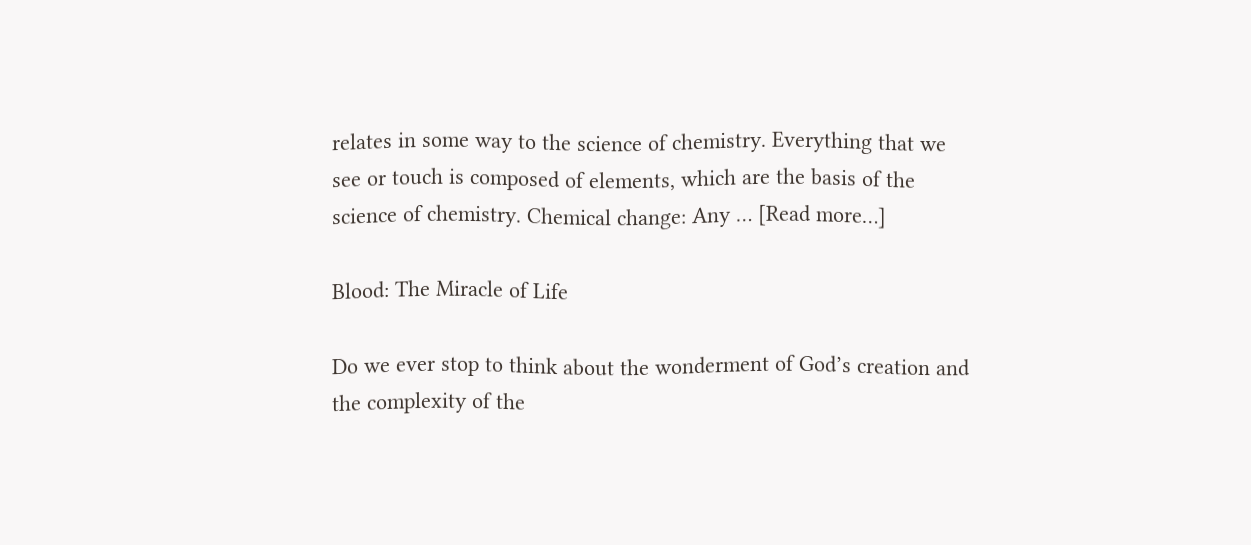relates in some way to the science of chemistry. Everything that we see or touch is composed of elements, which are the basis of the science of chemistry. Chemical change: Any … [Read more…]

Blood: The Miracle of Life

Do we ever stop to think about the wonderment of God’s creation and the complexity of the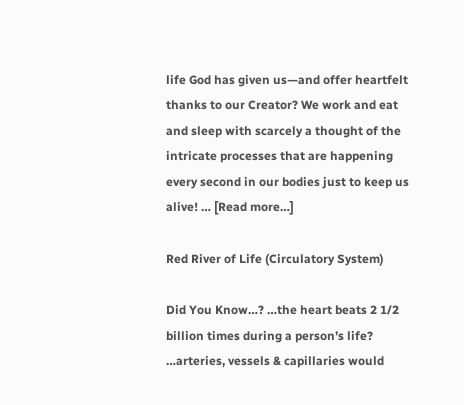life God has given us—and offer heartfelt thanks to our Creator? We work and eat and sleep with scarcely a thought of the intricate processes that are happening every second in our bodies just to keep us alive! … [Read more…]

Red River of Life (Circulatory System)

Did You Know…? …the heart beats 2 1/2 billion times during a person’s life? …arteries, vessels & capillaries would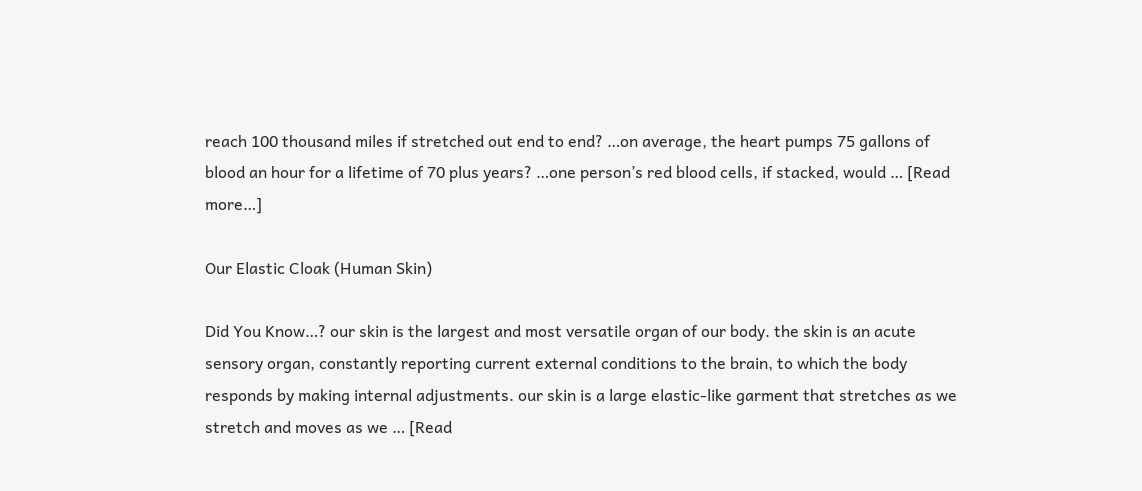reach 100 thousand miles if stretched out end to end? …on average, the heart pumps 75 gallons of blood an hour for a lifetime of 70 plus years? …one person’s red blood cells, if stacked, would … [Read more…]

Our Elastic Cloak (Human Skin)

Did You Know…? our skin is the largest and most versatile organ of our body. the skin is an acute sensory organ, constantly reporting current external conditions to the brain, to which the body responds by making internal adjustments. our skin is a large elastic-like garment that stretches as we stretch and moves as we … [Read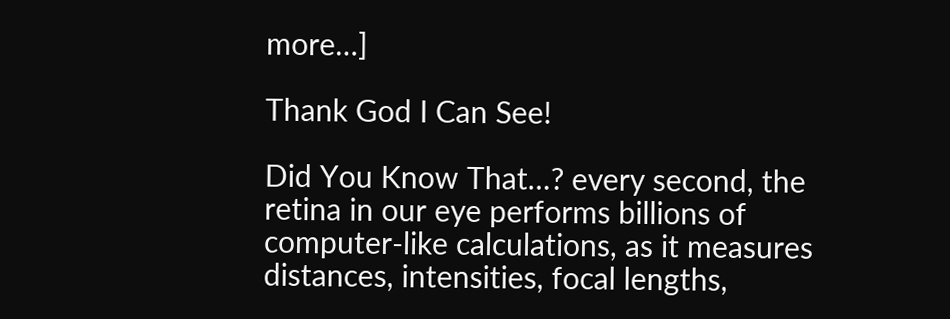more…]

Thank God I Can See!

Did You Know That…? every second, the retina in our eye performs billions of computer-like calculations, as it measures distances, intensities, focal lengths,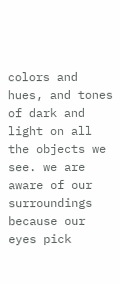colors and hues, and tones of dark and light on all the objects we see. we are aware of our surroundings because our eyes pick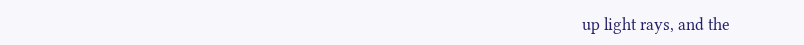up light rays, and the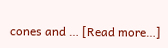cones and … [Read more…]